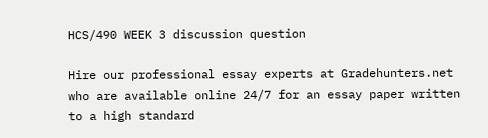HCS/490 WEEK 3 discussion question

Hire our professional essay experts at Gradehunters.net who are available online 24/7 for an essay paper written to a high standard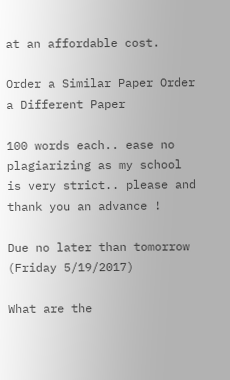at an affordable cost.

Order a Similar Paper Order a Different Paper

100 words each.. ease no plagiarizing as my school is very strict.. please and thank you an advance !

Due no later than tomorrow (Friday 5/19/2017)

What are the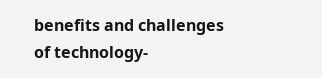benefits and challenges of technology-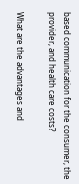based communication for the consumer, the provider, and health care costs?

What are the advantages and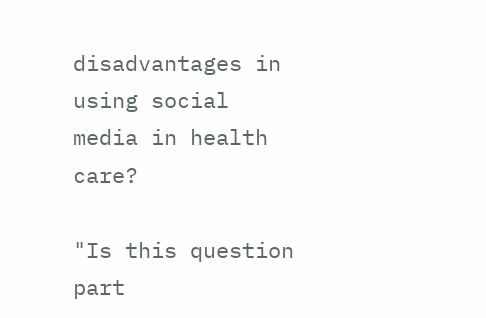disadvantages in using social media in health care?

"Is this question part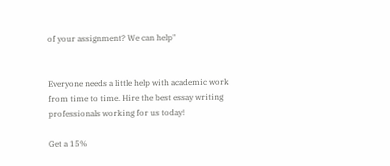of your assignment? We can help"


Everyone needs a little help with academic work from time to time. Hire the best essay writing professionals working for us today!

Get a 15%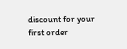discount for your first order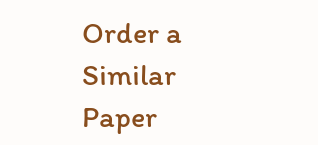Order a Similar Paper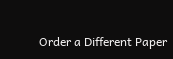Order a Different Paper